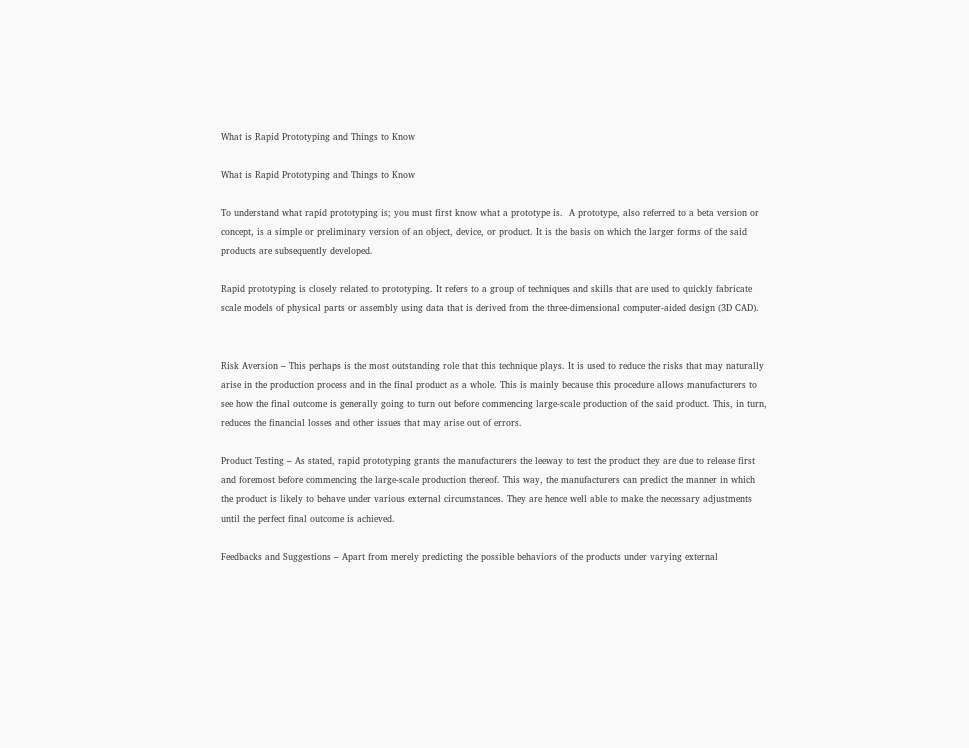What is Rapid Prototyping and Things to Know

What is Rapid Prototyping and Things to Know

To understand what rapid prototyping is; you must first know what a prototype is.  A prototype, also referred to a beta version or concept, is a simple or preliminary version of an object, device, or product. It is the basis on which the larger forms of the said products are subsequently developed.

Rapid prototyping is closely related to prototyping. It refers to a group of techniques and skills that are used to quickly fabricate scale models of physical parts or assembly using data that is derived from the three-dimensional computer-aided design (3D CAD).


Risk Aversion – This perhaps is the most outstanding role that this technique plays. It is used to reduce the risks that may naturally arise in the production process and in the final product as a whole. This is mainly because this procedure allows manufacturers to see how the final outcome is generally going to turn out before commencing large-scale production of the said product. This, in turn, reduces the financial losses and other issues that may arise out of errors.

Product Testing – As stated, rapid prototyping grants the manufacturers the leeway to test the product they are due to release first and foremost before commencing the large-scale production thereof. This way, the manufacturers can predict the manner in which the product is likely to behave under various external circumstances. They are hence well able to make the necessary adjustments until the perfect final outcome is achieved.

Feedbacks and Suggestions – Apart from merely predicting the possible behaviors of the products under varying external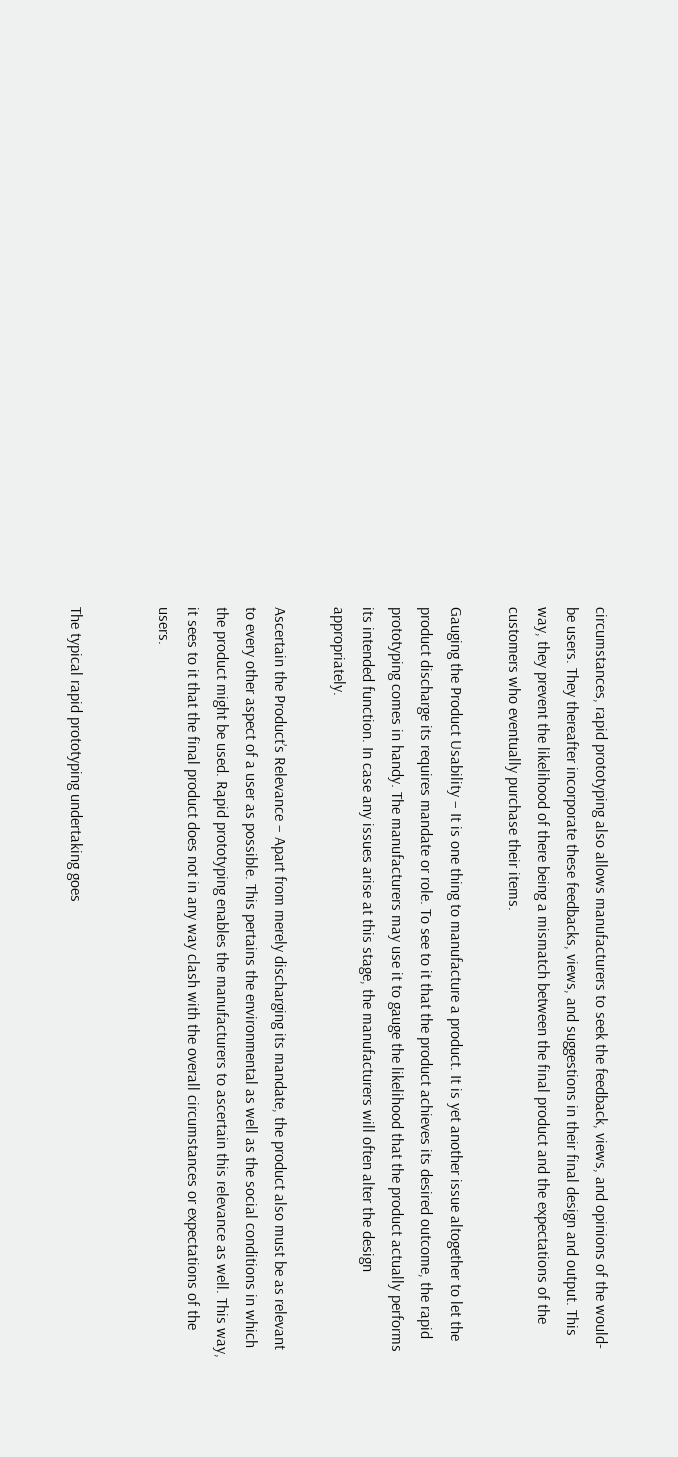circumstances, rapid prototyping also allows manufacturers to seek the feedback, views, and opinions of the would-be users. They thereafter incorporate these feedbacks, views, and suggestions in their final design and output. This way, they prevent the likelihood of there being a mismatch between the final product and the expectations of the customers who eventually purchase their items.

Gauging the Product Usability – It is one thing to manufacture a product. It is yet another issue altogether to let the product discharge its requires mandate or role. To see to it that the product achieves its desired outcome, the rapid prototyping comes in handy. The manufacturers may use it to gauge the likelihood that the product actually performs its intended function. In case any issues arise at this stage, the manufacturers will often alter the design appropriately.

Ascertain the Product’s Relevance – Apart from merely discharging its mandate, the product also must be as relevant to every other aspect of a user as possible. This pertains the environmental as well as the social conditions in which the product might be used. Rapid prototyping enables the manufacturers to ascertain this relevance as well. This way, it sees to it that the final product does not in any way clash with the overall circumstances or expectations of the users.


The typical rapid prototyping undertaking goes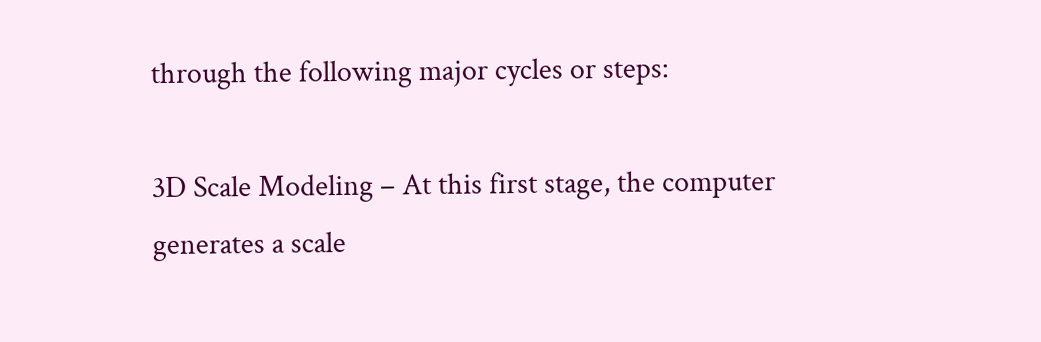through the following major cycles or steps:

3D Scale Modeling – At this first stage, the computer generates a scale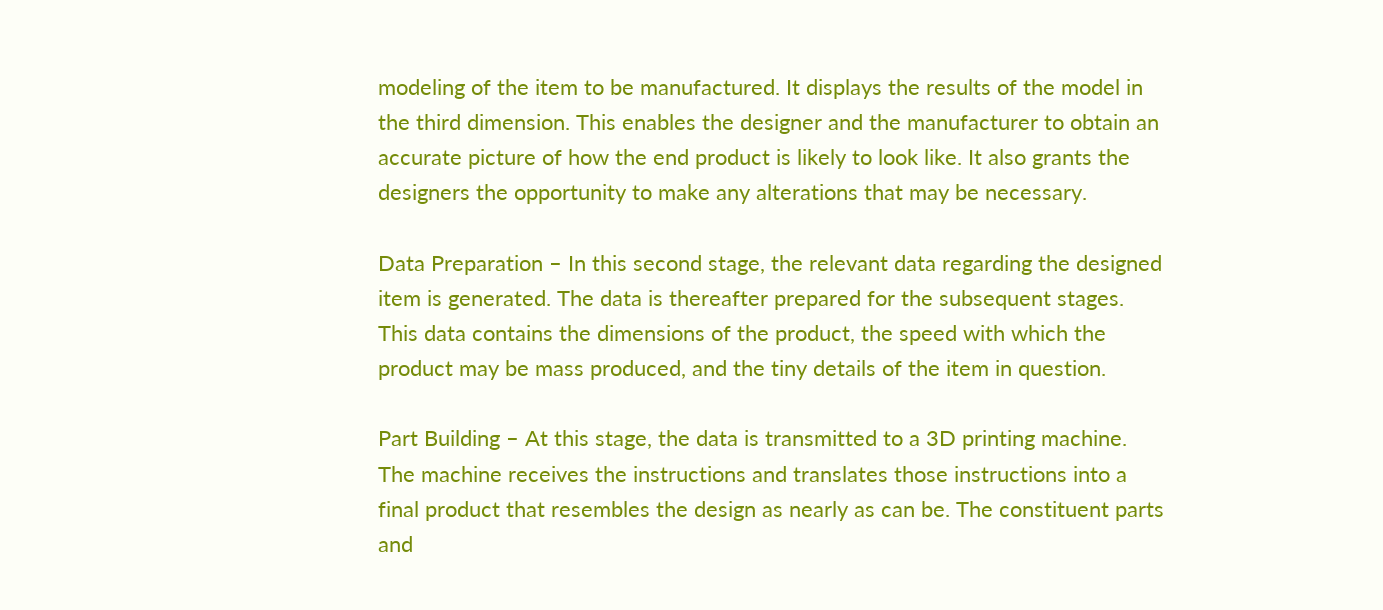modeling of the item to be manufactured. It displays the results of the model in the third dimension. This enables the designer and the manufacturer to obtain an accurate picture of how the end product is likely to look like. It also grants the designers the opportunity to make any alterations that may be necessary.

Data Preparation – In this second stage, the relevant data regarding the designed item is generated. The data is thereafter prepared for the subsequent stages. This data contains the dimensions of the product, the speed with which the product may be mass produced, and the tiny details of the item in question.

Part Building – At this stage, the data is transmitted to a 3D printing machine. The machine receives the instructions and translates those instructions into a final product that resembles the design as nearly as can be. The constituent parts and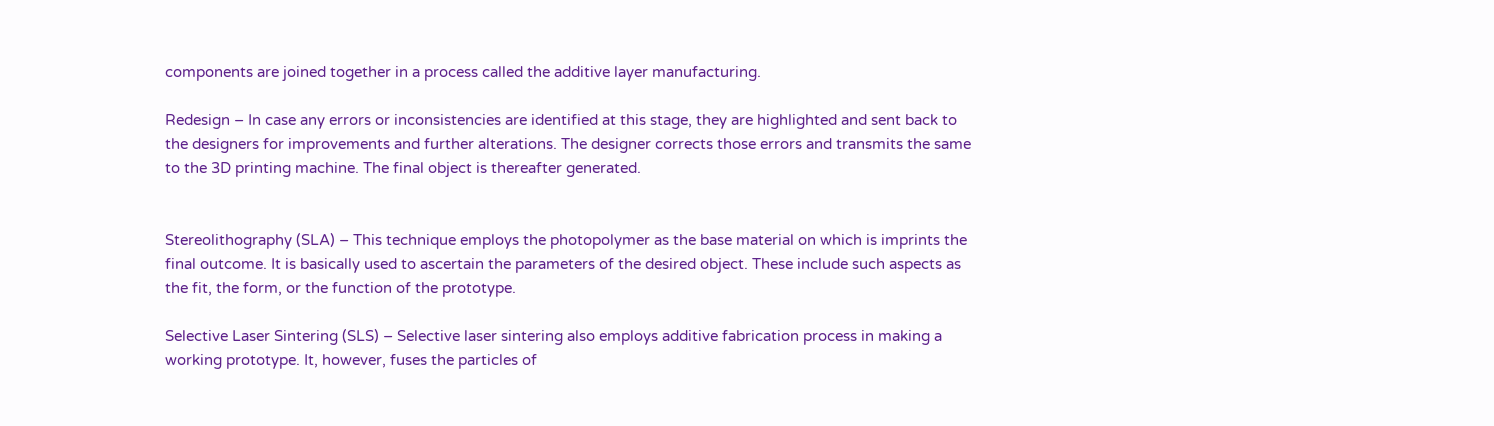components are joined together in a process called the additive layer manufacturing.

Redesign – In case any errors or inconsistencies are identified at this stage, they are highlighted and sent back to the designers for improvements and further alterations. The designer corrects those errors and transmits the same to the 3D printing machine. The final object is thereafter generated.


Stereolithography (SLA) – This technique employs the photopolymer as the base material on which is imprints the final outcome. It is basically used to ascertain the parameters of the desired object. These include such aspects as the fit, the form, or the function of the prototype.

Selective Laser Sintering (SLS) – Selective laser sintering also employs additive fabrication process in making a working prototype. It, however, fuses the particles of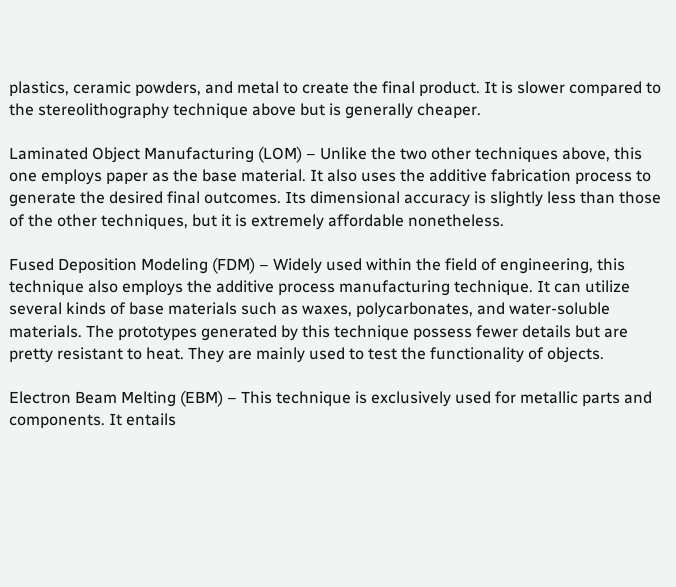plastics, ceramic powders, and metal to create the final product. It is slower compared to the stereolithography technique above but is generally cheaper.

Laminated Object Manufacturing (LOM) – Unlike the two other techniques above, this one employs paper as the base material. It also uses the additive fabrication process to generate the desired final outcomes. Its dimensional accuracy is slightly less than those of the other techniques, but it is extremely affordable nonetheless.

Fused Deposition Modeling (FDM) – Widely used within the field of engineering, this technique also employs the additive process manufacturing technique. It can utilize several kinds of base materials such as waxes, polycarbonates, and water-soluble materials. The prototypes generated by this technique possess fewer details but are pretty resistant to heat. They are mainly used to test the functionality of objects.

Electron Beam Melting (EBM) – This technique is exclusively used for metallic parts and components. It entails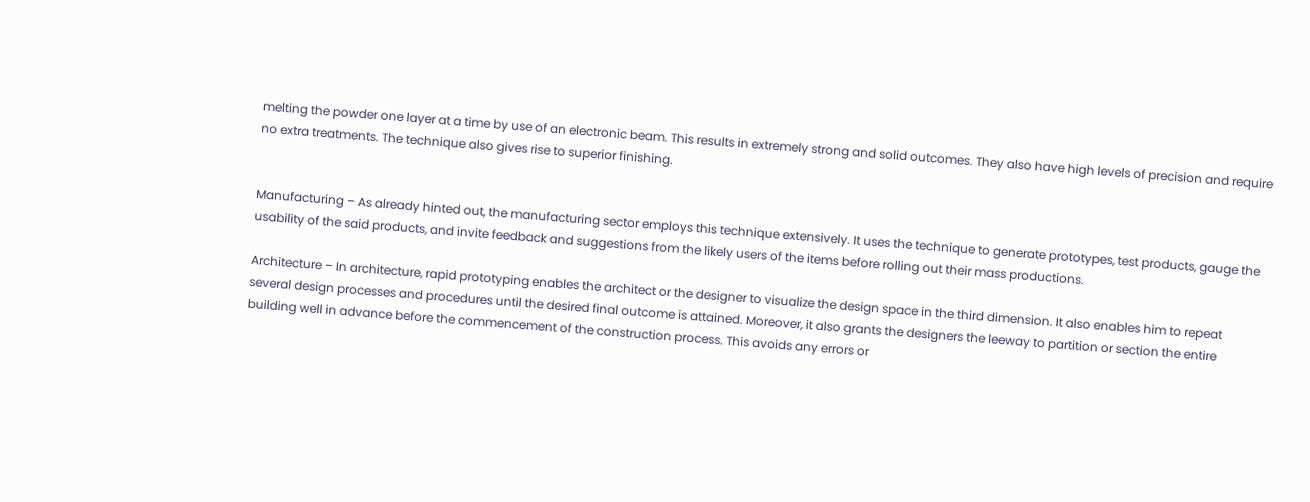melting the powder one layer at a time by use of an electronic beam. This results in extremely strong and solid outcomes. They also have high levels of precision and require no extra treatments. The technique also gives rise to superior finishing.


Manufacturing – As already hinted out, the manufacturing sector employs this technique extensively. It uses the technique to generate prototypes, test products, gauge the usability of the said products, and invite feedback and suggestions from the likely users of the items before rolling out their mass productions.

Architecture – In architecture, rapid prototyping enables the architect or the designer to visualize the design space in the third dimension. It also enables him to repeat several design processes and procedures until the desired final outcome is attained. Moreover, it also grants the designers the leeway to partition or section the entire building well in advance before the commencement of the construction process. This avoids any errors or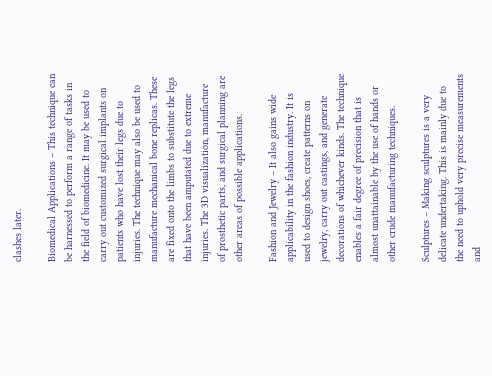clashes later.

Biomedical Applications – This technique can be harnessed to perform a range of tasks in the field of biomedicine. It may be used to carry out customized surgical implants on patients who have lost their legs due to injuries. The technique may also be used to manufacture mechanical bone replicas. These are fixed onto the limbs to substitute the legs that have been amputated due to extreme injuries. The 3D visualization, manufacture of prosthetic parts, and surgical planning are other areas of possible applications.

Fashion and Jewelry – It also gains wide applicability in the fashion industry. It is used to design shoes, create patterns on jewelry, carry out castings, and generate decorations of whichever kinds. The technique enables a fair degree of precision that is almost unattainable by the use of hands or other crude manufacturing techniques.

Sculptures – Making sculptures is a very delicate undertaking. This is mainly due to the need to uphold very precise measurements and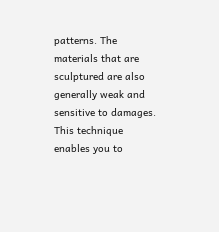patterns. The materials that are sculptured are also generally weak and sensitive to damages. This technique enables you to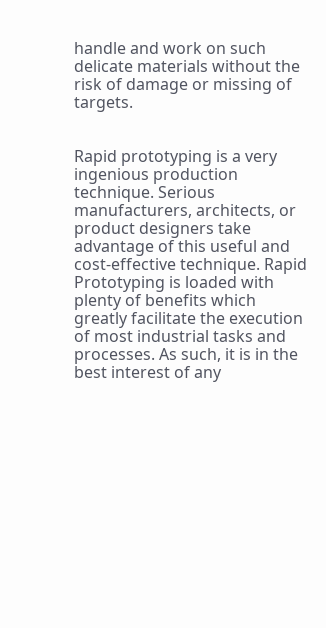handle and work on such delicate materials without the risk of damage or missing of targets.


Rapid prototyping is a very ingenious production technique. Serious manufacturers, architects, or product designers take advantage of this useful and cost-effective technique. Rapid Prototyping is loaded with plenty of benefits which greatly facilitate the execution of most industrial tasks and processes. As such, it is in the best interest of any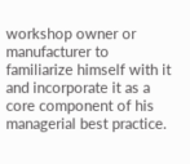workshop owner or manufacturer to familiarize himself with it and incorporate it as a core component of his managerial best practice.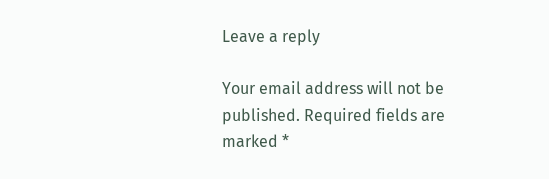Leave a reply

Your email address will not be published. Required fields are marked *